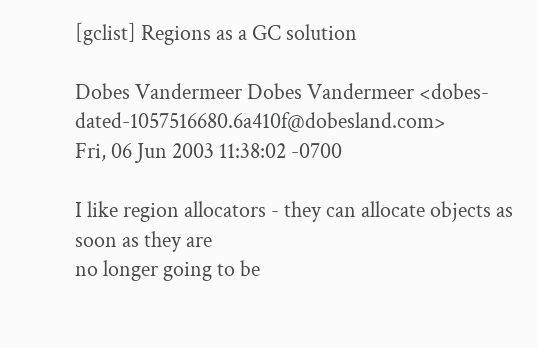[gclist] Regions as a GC solution

Dobes Vandermeer Dobes Vandermeer <dobes-dated-1057516680.6a410f@dobesland.com>
Fri, 06 Jun 2003 11:38:02 -0700

I like region allocators - they can allocate objects as soon as they are
no longer going to be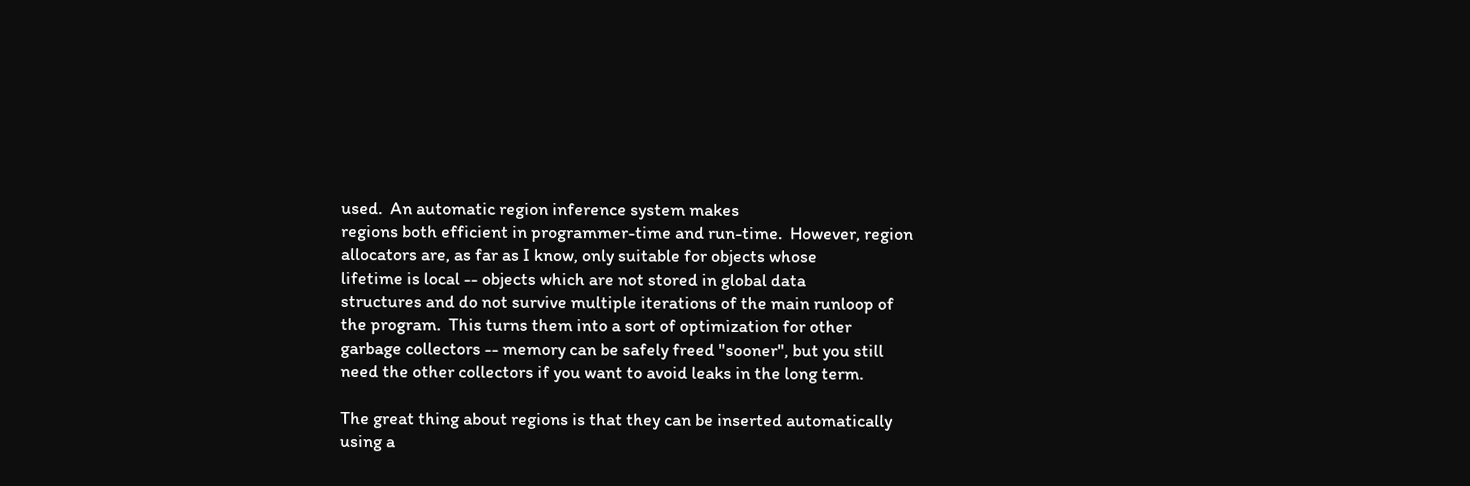used.  An automatic region inference system makes
regions both efficient in programmer-time and run-time.  However, region
allocators are, as far as I know, only suitable for objects whose
lifetime is local -- objects which are not stored in global data
structures and do not survive multiple iterations of the main runloop of
the program.  This turns them into a sort of optimization for other
garbage collectors -- memory can be safely freed "sooner", but you still
need the other collectors if you want to avoid leaks in the long term.

The great thing about regions is that they can be inserted automatically
using a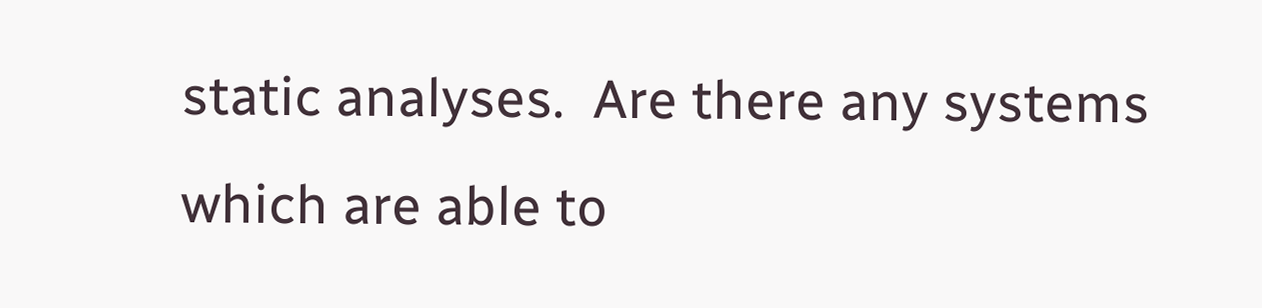static analyses.  Are there any systems which are able to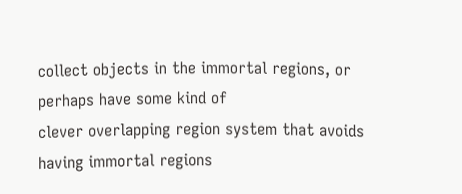collect objects in the immortal regions, or perhaps have some kind of
clever overlapping region system that avoids having immortal regions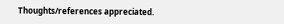Thoughts/references appreciated.